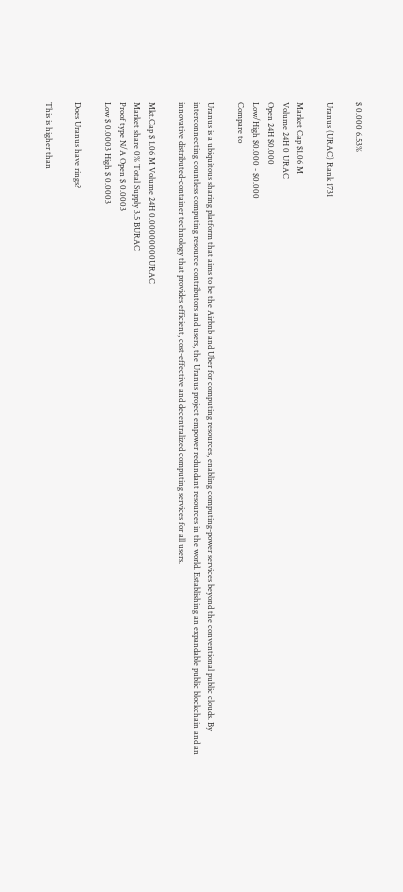$ 0.000 6.53%

Uranus (URAC) Rank 1731

Market Cap $1.06 M
Volume 24H 0 URAC
Open 24H $0.000
Low/High $0.000 - $0.000
Compare to

Uranus is a ubiquitous sharing platform that aims to be the Airbnb and Uber for computing resources, enabling computing-power services beyond the conventional public clouds. By interconnecting countless computing resource contributors and users, the Uranus project empower redundant resources in the world. Establishing an expandable public blockchain and an innovative distributed-container technology that provides efficient, cost-effective and decentralized computing services for all users.

Mkt.Cap $ 1.06 M Volume 24H 0.00000000URAC
Market share 0% Total Supply 3.5 BURAC
Proof type N/A Open $ 0.0003
Low $ 0.0003 High $ 0.0003

Does Uranus have rings?

This is higher than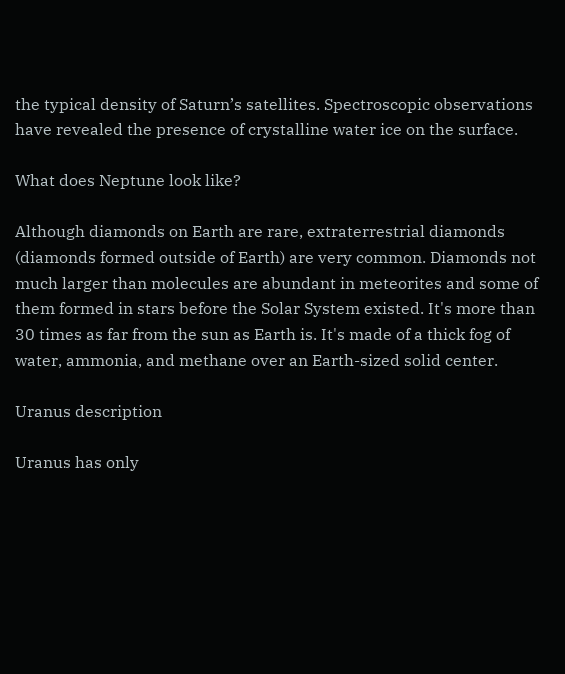the typical density of Saturn’s satellites. Spectroscopic observations have revealed the presence of crystalline water ice on the surface.

What does Neptune look like?

Although diamonds on Earth are rare, extraterrestrial diamonds (diamonds formed outside of Earth) are very common. Diamonds not much larger than molecules are abundant in meteorites and some of them formed in stars before the Solar System existed. It's more than 30 times as far from the sun as Earth is. It's made of a thick fog of water, ammonia, and methane over an Earth-sized solid center.

Uranus description

Uranus has only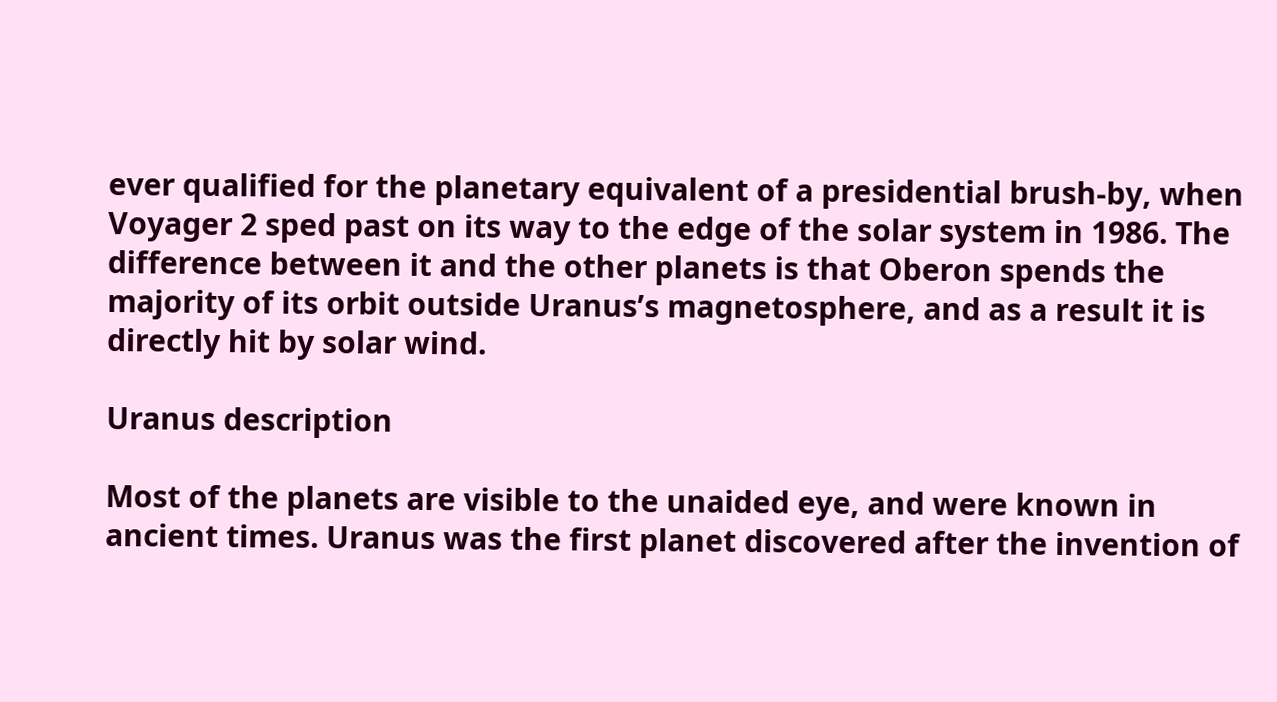ever qualified for the planetary equivalent of a presidential brush-by, when Voyager 2 sped past on its way to the edge of the solar system in 1986. The difference between it and the other planets is that Oberon spends the majority of its orbit outside Uranus’s magnetosphere, and as a result it is directly hit by solar wind.

Uranus description

Most of the planets are visible to the unaided eye, and were known in ancient times. Uranus was the first planet discovered after the invention of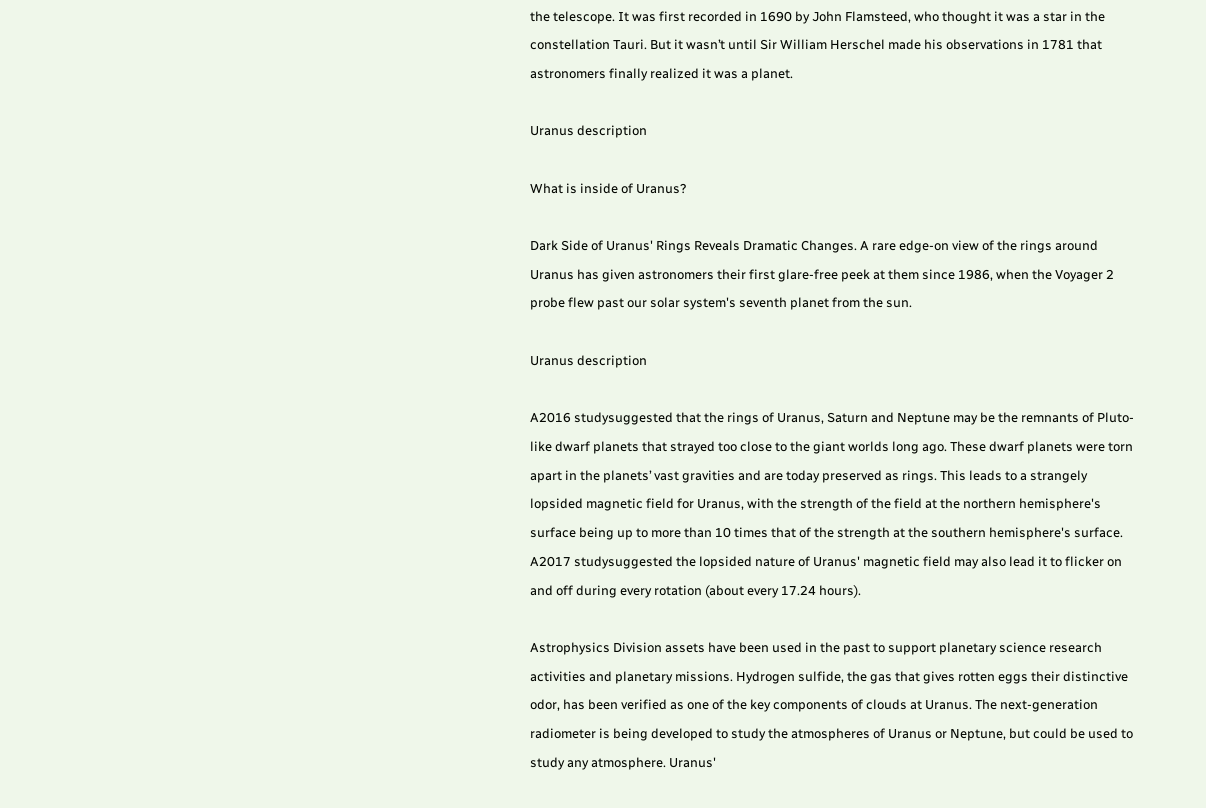the telescope. It was first recorded in 1690 by John Flamsteed, who thought it was a star in the constellation Tauri. But it wasn’t until Sir William Herschel made his observations in 1781 that astronomers finally realized it was a planet.

Uranus description

What is inside of Uranus?

Dark Side of Uranus' Rings Reveals Dramatic Changes. A rare edge-on view of the rings around Uranus has given astronomers their first glare-free peek at them since 1986, when the Voyager 2 probe flew past our solar system's seventh planet from the sun.

Uranus description

A2016 studysuggested that the rings of Uranus, Saturn and Neptune may be the remnants of Pluto-like dwarf planets that strayed too close to the giant worlds long ago. These dwarf planets were torn apart in the planets’ vast gravities and are today preserved as rings. This leads to a strangely lopsided magnetic field for Uranus, with the strength of the field at the northern hemisphere's surface being up to more than 10 times that of the strength at the southern hemisphere's surface. A2017 studysuggested the lopsided nature of Uranus' magnetic field may also lead it to flicker on and off during every rotation (about every 17.24 hours).

Astrophysics Division assets have been used in the past to support planetary science research activities and planetary missions. Hydrogen sulfide, the gas that gives rotten eggs their distinctive odor, has been verified as one of the key components of clouds at Uranus. The next-generation radiometer is being developed to study the atmospheres of Uranus or Neptune, but could be used to study any atmosphere. Uranus'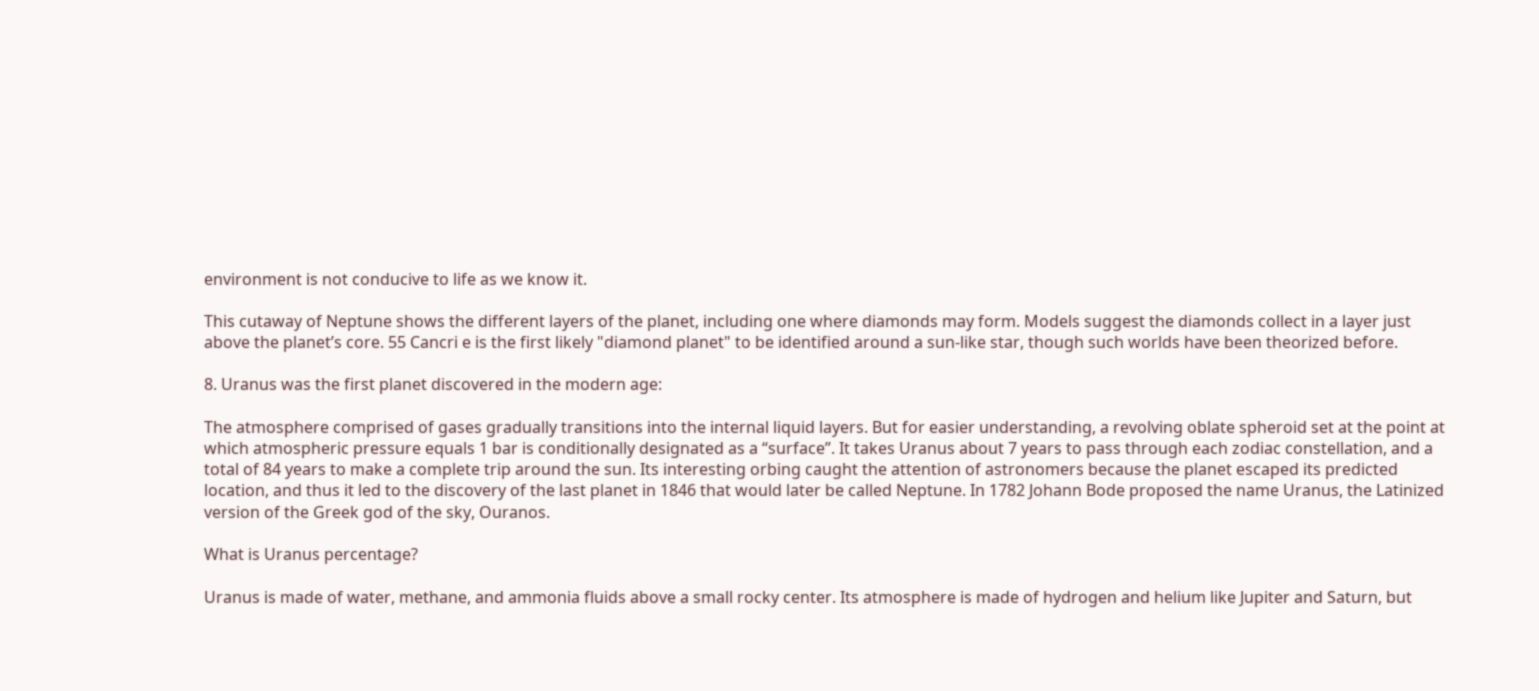environment is not conducive to life as we know it.

This cutaway of Neptune shows the different layers of the planet, including one where diamonds may form. Models suggest the diamonds collect in a layer just above the planet’s core. 55 Cancri e is the first likely "diamond planet" to be identified around a sun-like star, though such worlds have been theorized before.

8. Uranus was the first planet discovered in the modern age:

The atmosphere comprised of gases gradually transitions into the internal liquid layers. But for easier understanding, a revolving oblate spheroid set at the point at which atmospheric pressure equals 1 bar is conditionally designated as a “surface”. It takes Uranus about 7 years to pass through each zodiac constellation, and a total of 84 years to make a complete trip around the sun. Its interesting orbing caught the attention of astronomers because the planet escaped its predicted location, and thus it led to the discovery of the last planet in 1846 that would later be called Neptune. In 1782 Johann Bode proposed the name Uranus, the Latinized version of the Greek god of the sky, Ouranos.

What is Uranus percentage?

Uranus is made of water, methane, and ammonia fluids above a small rocky center. Its atmosphere is made of hydrogen and helium like Jupiter and Saturn, but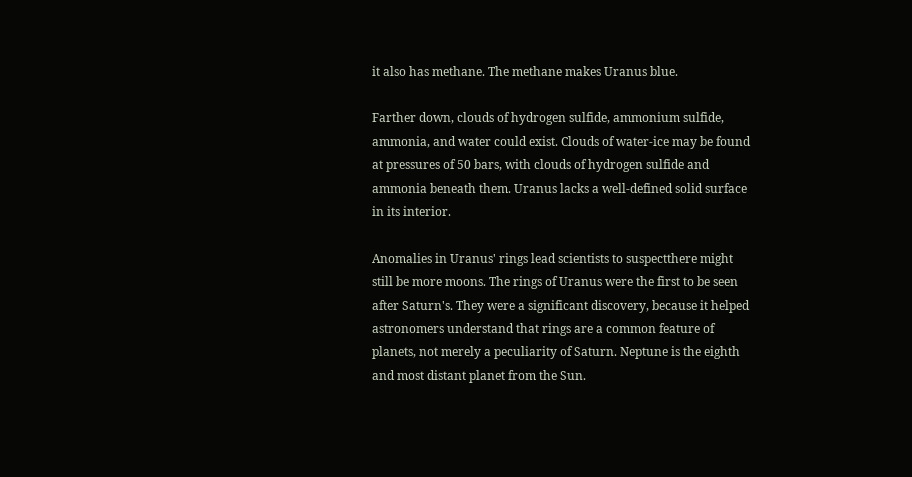it also has methane. The methane makes Uranus blue.

Farther down, clouds of hydrogen sulfide, ammonium sulfide, ammonia, and water could exist. Clouds of water-ice may be found at pressures of 50 bars, with clouds of hydrogen sulfide and ammonia beneath them. Uranus lacks a well-defined solid surface in its interior.

Anomalies in Uranus' rings lead scientists to suspectthere might still be more moons. The rings of Uranus were the first to be seen after Saturn's. They were a significant discovery, because it helped astronomers understand that rings are a common feature of planets, not merely a peculiarity of Saturn. Neptune is the eighth and most distant planet from the Sun.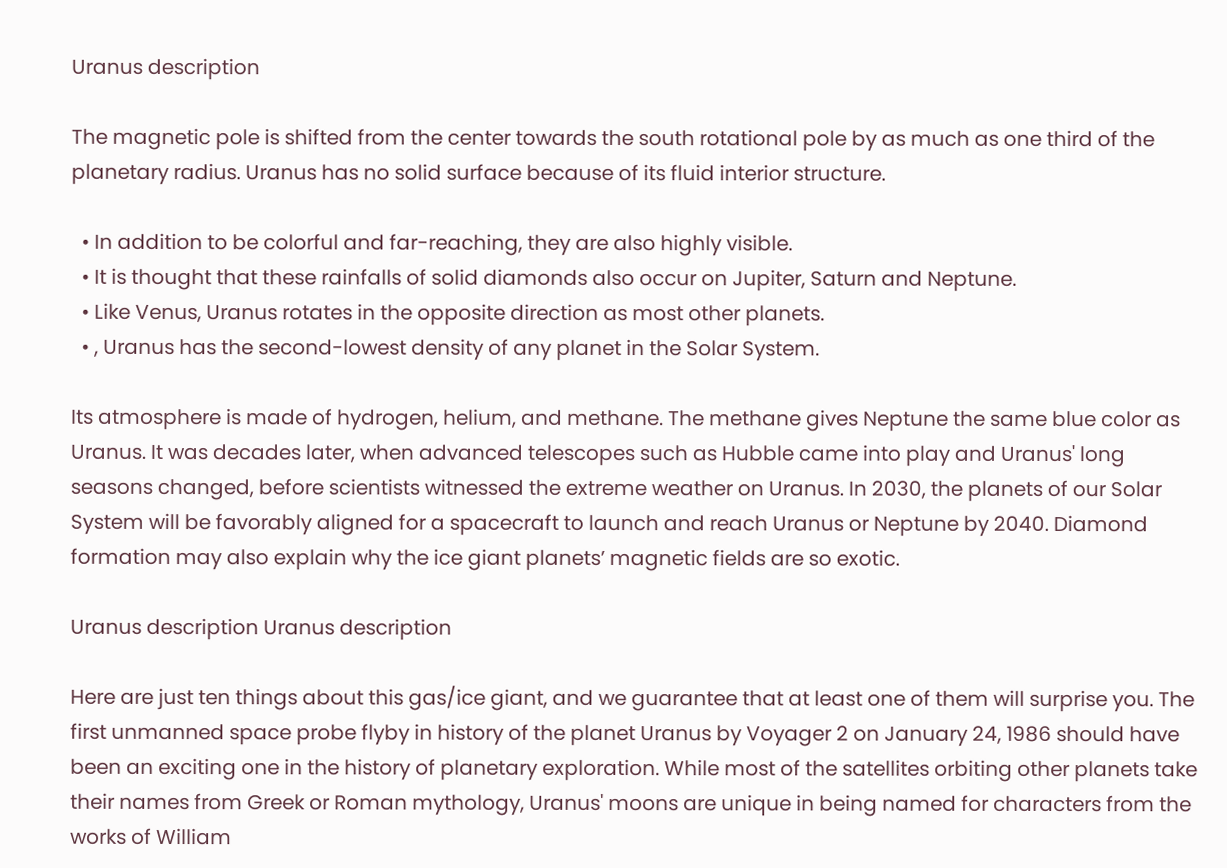Uranus description

The magnetic pole is shifted from the center towards the south rotational pole by as much as one third of the planetary radius. Uranus has no solid surface because of its fluid interior structure.

  • In addition to be colorful and far-reaching, they are also highly visible.
  • It is thought that these rainfalls of solid diamonds also occur on Jupiter, Saturn and Neptune.
  • Like Venus, Uranus rotates in the opposite direction as most other planets.
  • , Uranus has the second-lowest density of any planet in the Solar System.

Its atmosphere is made of hydrogen, helium, and methane. The methane gives Neptune the same blue color as Uranus. It was decades later, when advanced telescopes such as Hubble came into play and Uranus' long seasons changed, before scientists witnessed the extreme weather on Uranus. In 2030, the planets of our Solar System will be favorably aligned for a spacecraft to launch and reach Uranus or Neptune by 2040. Diamond formation may also explain why the ice giant planets’ magnetic fields are so exotic.

Uranus description Uranus description

Here are just ten things about this gas/ice giant, and we guarantee that at least one of them will surprise you. The first unmanned space probe flyby in history of the planet Uranus by Voyager 2 on January 24, 1986 should have been an exciting one in the history of planetary exploration. While most of the satellites orbiting other planets take their names from Greek or Roman mythology, Uranus' moons are unique in being named for characters from the works of William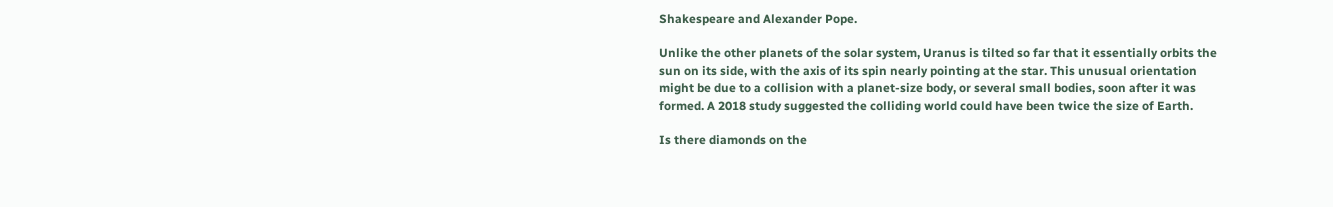Shakespeare and Alexander Pope.

Unlike the other planets of the solar system, Uranus is tilted so far that it essentially orbits the sun on its side, with the axis of its spin nearly pointing at the star. This unusual orientation might be due to a collision with a planet-size body, or several small bodies, soon after it was formed. A 2018 study suggested the colliding world could have been twice the size of Earth.

Is there diamonds on the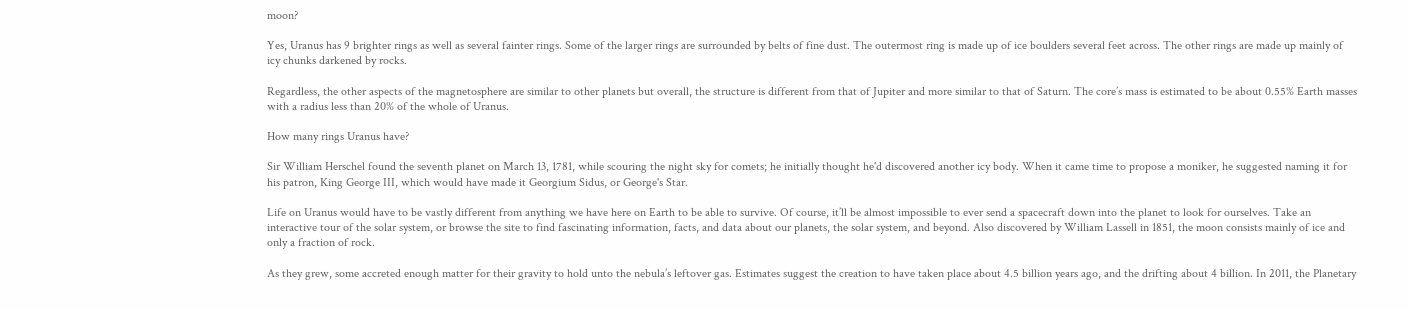moon?

Yes, Uranus has 9 brighter rings as well as several fainter rings. Some of the larger rings are surrounded by belts of fine dust. The outermost ring is made up of ice boulders several feet across. The other rings are made up mainly of icy chunks darkened by rocks.

Regardless, the other aspects of the magnetosphere are similar to other planets but overall, the structure is different from that of Jupiter and more similar to that of Saturn. The core’s mass is estimated to be about 0.55% Earth masses with a radius less than 20% of the whole of Uranus.

How many rings Uranus have?

Sir William Herschel found the seventh planet on March 13, 1781, while scouring the night sky for comets; he initially thought he'd discovered another icy body. When it came time to propose a moniker, he suggested naming it for his patron, King George III, which would have made it Georgium Sidus, or George's Star.

Life on Uranus would have to be vastly different from anything we have here on Earth to be able to survive. Of course, it’ll be almost impossible to ever send a spacecraft down into the planet to look for ourselves. Take an interactive tour of the solar system, or browse the site to find fascinating information, facts, and data about our planets, the solar system, and beyond. Also discovered by William Lassell in 1851, the moon consists mainly of ice and only a fraction of rock.

As they grew, some accreted enough matter for their gravity to hold unto the nebula’s leftover gas. Estimates suggest the creation to have taken place about 4.5 billion years ago, and the drifting about 4 billion. In 2011, the Planetary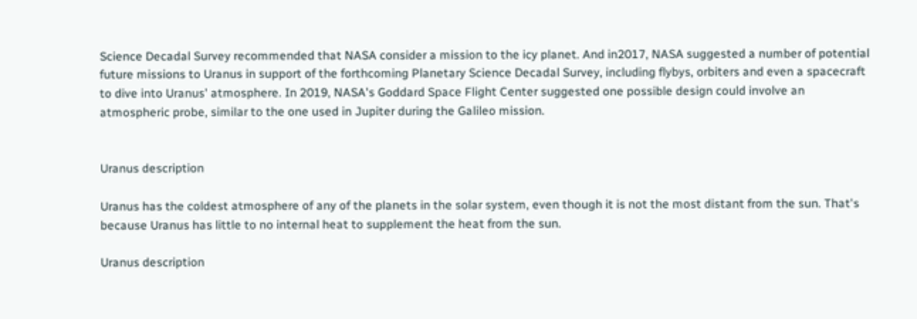Science Decadal Survey recommended that NASA consider a mission to the icy planet. And in2017, NASA suggested a number of potential future missions to Uranus in support of the forthcoming Planetary Science Decadal Survey, including flybys, orbiters and even a spacecraft to dive into Uranus' atmosphere. In 2019, NASA's Goddard Space Flight Center suggested one possible design could involve an atmospheric probe, similar to the one used in Jupiter during the Galileo mission.


Uranus description

Uranus has the coldest atmosphere of any of the planets in the solar system, even though it is not the most distant from the sun. That's because Uranus has little to no internal heat to supplement the heat from the sun.

Uranus description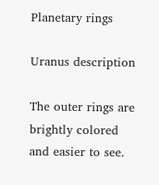Planetary rings

Uranus description

The outer rings are brightly colored and easier to see.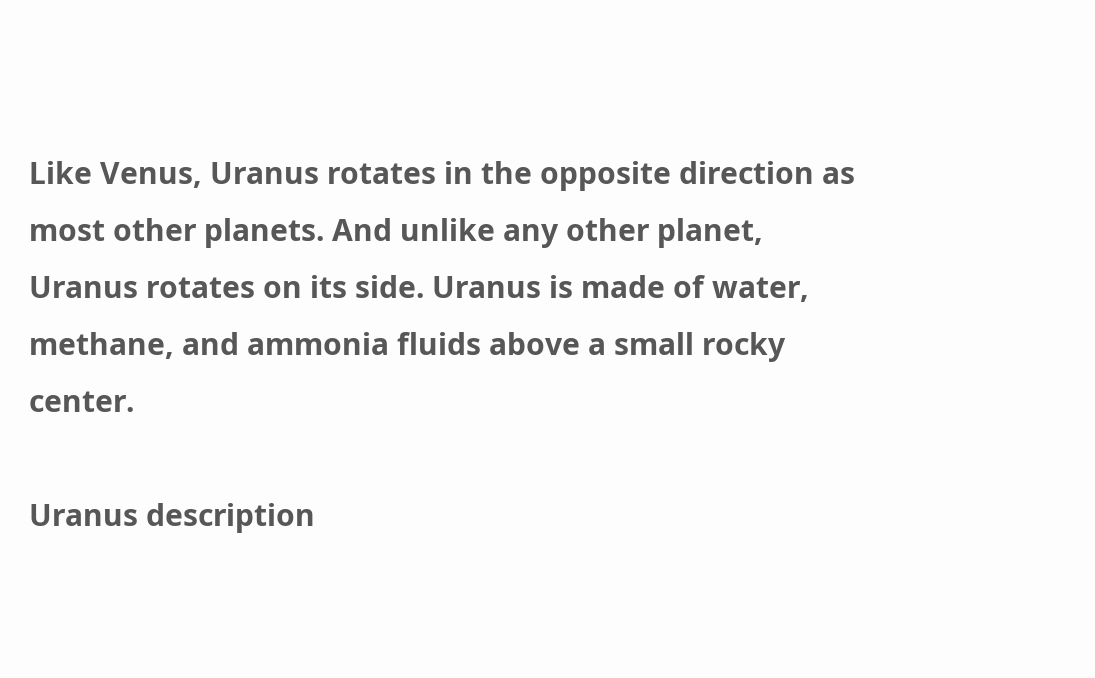Like Venus, Uranus rotates in the opposite direction as most other planets. And unlike any other planet, Uranus rotates on its side. Uranus is made of water, methane, and ammonia fluids above a small rocky center.

Uranus description